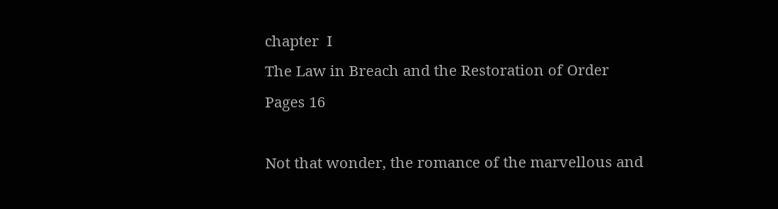chapter  I
The Law in Breach and the Restoration of Order
Pages 16

Not that wonder, the romance of the marvellous and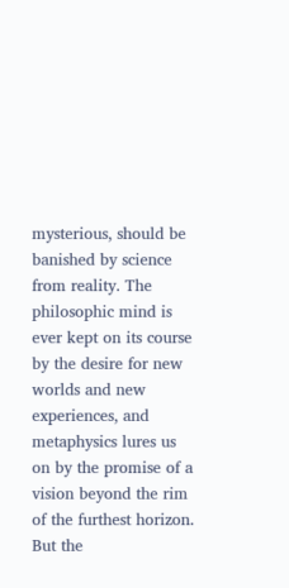mysterious, should be banished by science from reality. The philosophic mind is ever kept on its course by the desire for new worlds and new experiences, and metaphysics lures us on by the promise of a vision beyond the rim of the furthest horizon. But the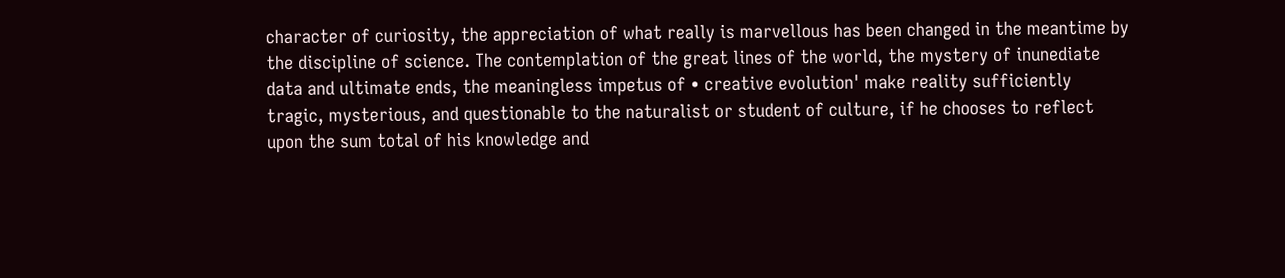character of curiosity, the appreciation of what really is marvellous has been changed in the meantime by the discipline of science. The contemplation of the great lines of the world, the mystery of inunediate data and ultimate ends, the meaningless impetus of • creative evolution' make reality sufficiently tragic, mysterious, and questionable to the naturalist or student of culture, if he chooses to reflect upon the sum total of his knowledge and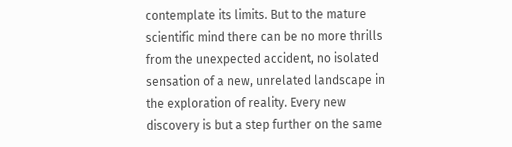contemplate its limits. But to the mature scientific mind there can be no more thrills from the unexpected accident, no isolated sensation of a new, unrelated landscape in the exploration of reality. Every new discovery is but a step further on the same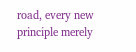road, every new principle merely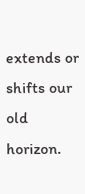extends or shifts our old horizon.